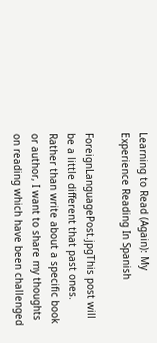Learning to Read (Again): My Experience Reading In Spanish

ForeignLanguagePost.jpgThis post will be a little different that past ones. Rather than write about a specific book or author, I want to share my thoughts on reading which have been challenged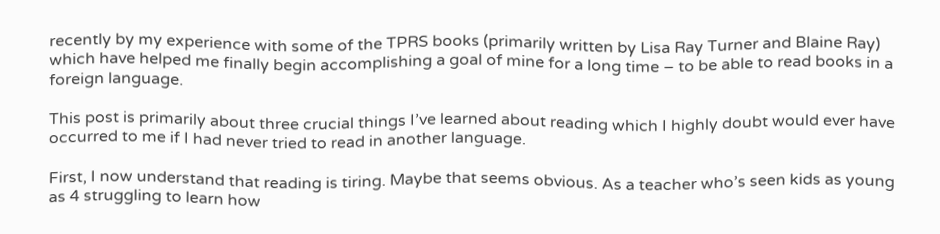recently by my experience with some of the TPRS books (primarily written by Lisa Ray Turner and Blaine Ray) which have helped me finally begin accomplishing a goal of mine for a long time – to be able to read books in a foreign language.

This post is primarily about three crucial things I’ve learned about reading which I highly doubt would ever have occurred to me if I had never tried to read in another language.

First, I now understand that reading is tiring. Maybe that seems obvious. As a teacher who’s seen kids as young as 4 struggling to learn how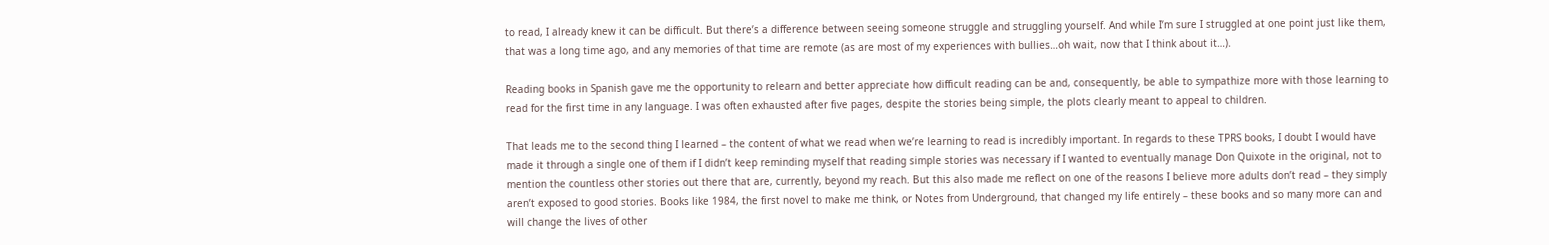to read, I already knew it can be difficult. But there’s a difference between seeing someone struggle and struggling yourself. And while I’m sure I struggled at one point just like them, that was a long time ago, and any memories of that time are remote (as are most of my experiences with bullies…oh wait, now that I think about it…).

Reading books in Spanish gave me the opportunity to relearn and better appreciate how difficult reading can be and, consequently, be able to sympathize more with those learning to read for the first time in any language. I was often exhausted after five pages, despite the stories being simple, the plots clearly meant to appeal to children.

That leads me to the second thing I learned – the content of what we read when we’re learning to read is incredibly important. In regards to these TPRS books, I doubt I would have made it through a single one of them if I didn’t keep reminding myself that reading simple stories was necessary if I wanted to eventually manage Don Quixote in the original, not to mention the countless other stories out there that are, currently, beyond my reach. But this also made me reflect on one of the reasons I believe more adults don’t read – they simply aren’t exposed to good stories. Books like 1984, the first novel to make me think, or Notes from Underground, that changed my life entirely – these books and so many more can and will change the lives of other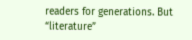readers for generations. But “literature”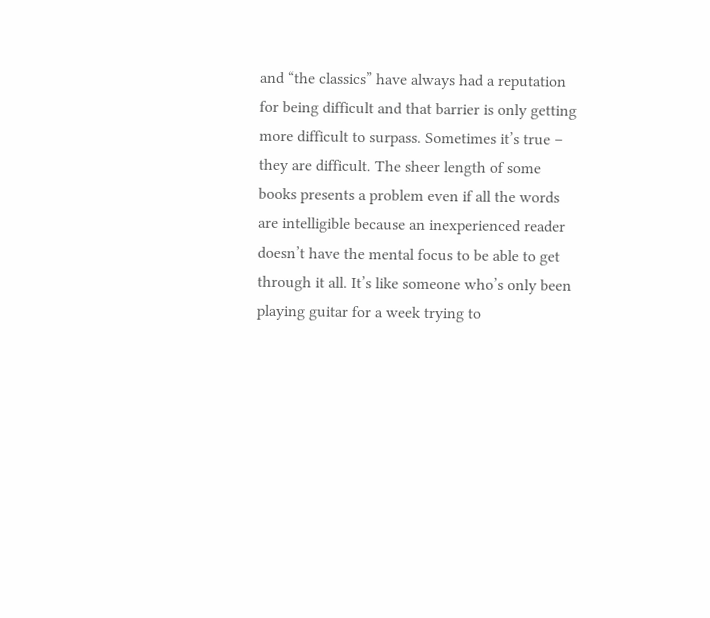and “the classics” have always had a reputation for being difficult and that barrier is only getting more difficult to surpass. Sometimes it’s true – they are difficult. The sheer length of some books presents a problem even if all the words are intelligible because an inexperienced reader doesn’t have the mental focus to be able to get through it all. It’s like someone who’s only been playing guitar for a week trying to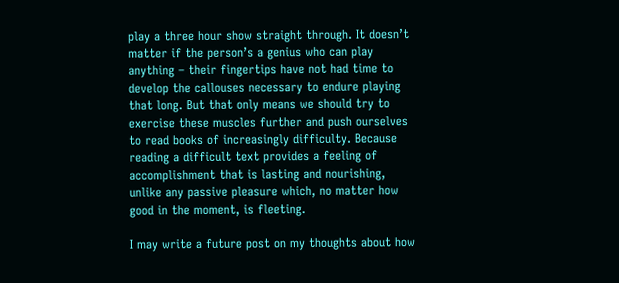play a three hour show straight through. It doesn’t matter if the person’s a genius who can play anything – their fingertips have not had time to develop the callouses necessary to endure playing that long. But that only means we should try to exercise these muscles further and push ourselves to read books of increasingly difficulty. Because reading a difficult text provides a feeling of accomplishment that is lasting and nourishing, unlike any passive pleasure which, no matter how good in the moment, is fleeting.

I may write a future post on my thoughts about how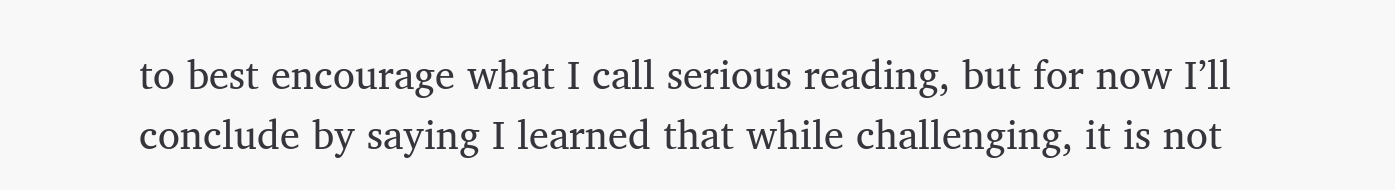to best encourage what I call serious reading, but for now I’ll conclude by saying I learned that while challenging, it is not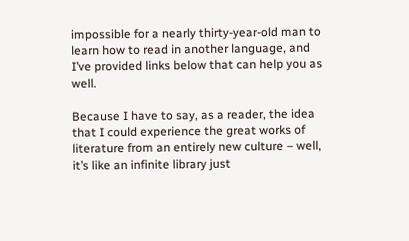impossible for a nearly thirty-year-old man to learn how to read in another language, and I’ve provided links below that can help you as well.

Because I have to say, as a reader, the idea that I could experience the great works of literature from an entirely new culture – well, it’s like an infinite library just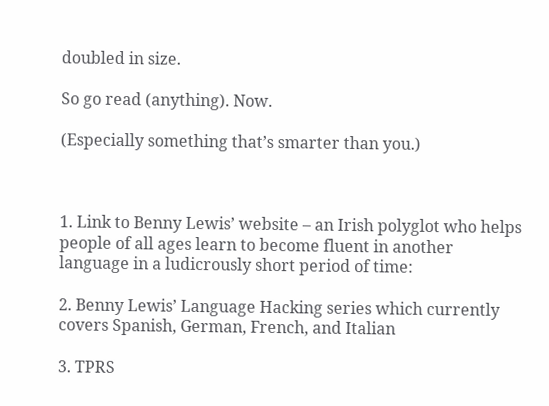doubled in size.

So go read (anything). Now.

(Especially something that’s smarter than you.)



1. Link to Benny Lewis’ website – an Irish polyglot who helps people of all ages learn to become fluent in another language in a ludicrously short period of time:

2. Benny Lewis’ Language Hacking series which currently covers Spanish, German, French, and Italian

3. TPRS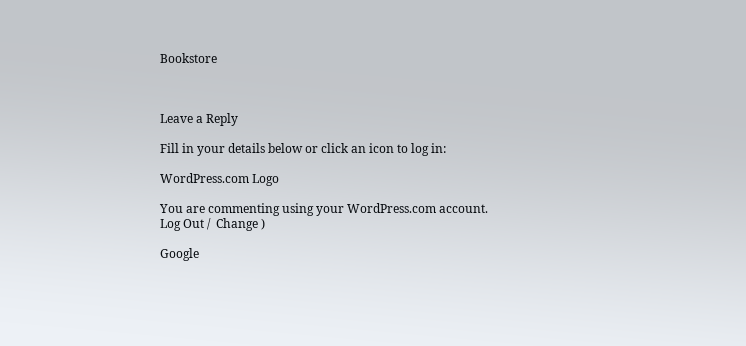Bookstore



Leave a Reply

Fill in your details below or click an icon to log in:

WordPress.com Logo

You are commenting using your WordPress.com account. Log Out /  Change )

Google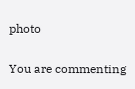photo

You are commenting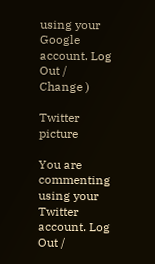using your Google account. Log Out /  Change )

Twitter picture

You are commenting using your Twitter account. Log Out /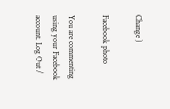Change )

Facebook photo

You are commenting using your Facebook account. Log Out /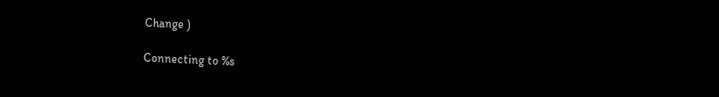Change )

Connecting to %s